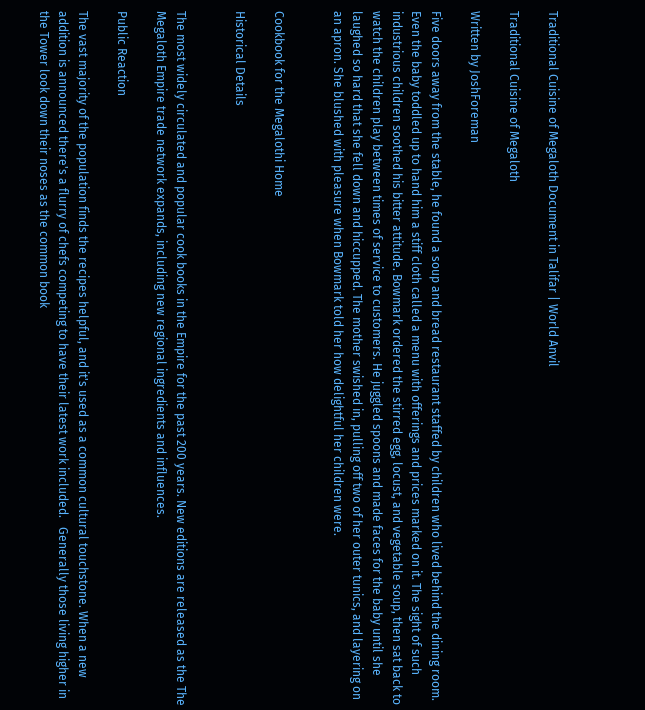Traditional Cuisine of Megaloth Document in Talifar | World Anvil

Traditional Cuisine of Megaloth

Written by JoshForeman

Five doors away from the stable, he found a soup and bread restaurant staffed by children who lived behind the dining room. Even the baby toddled up to hand him a stiff cloth called a menu with offerings and prices marked on it. The sight of such industrious children soothed his bitter attitude. Bowmark ordered the stirred egg, locust, and vegetable soup, then sat back to watch the children play between times of service to customers. He juggled spoons and made faces for the baby until she laughed so hard that she fell down and hiccupped. The mother swished in, pulling off two of her outer tunics, and layering on an apron. She blushed with pleasure when Bowmark told her how delightful her children were.


Cookbook for the Megalothi Home

Historical Details


The most widely circulated and popular cook books in the Empire for the past 200 years. New editions are released as the The Megaloth Empire trade network expands, including new regional ingredients and influences.

Public Reaction

The vast majority of the population finds the recipes helpful, and it's used as a common cultural touchstone. When a new addition is announced there's a flurry of chefs competing to have their latest work included.   Generally those living higher in the Tower look down their noses as the common book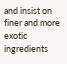and insist on finer and more exotic ingredients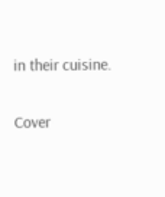in their cuisine.

Cover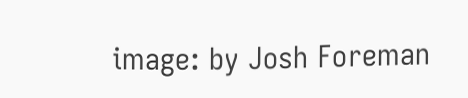image: by Josh Foreman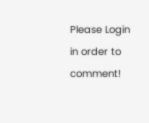Please Login in order to comment!